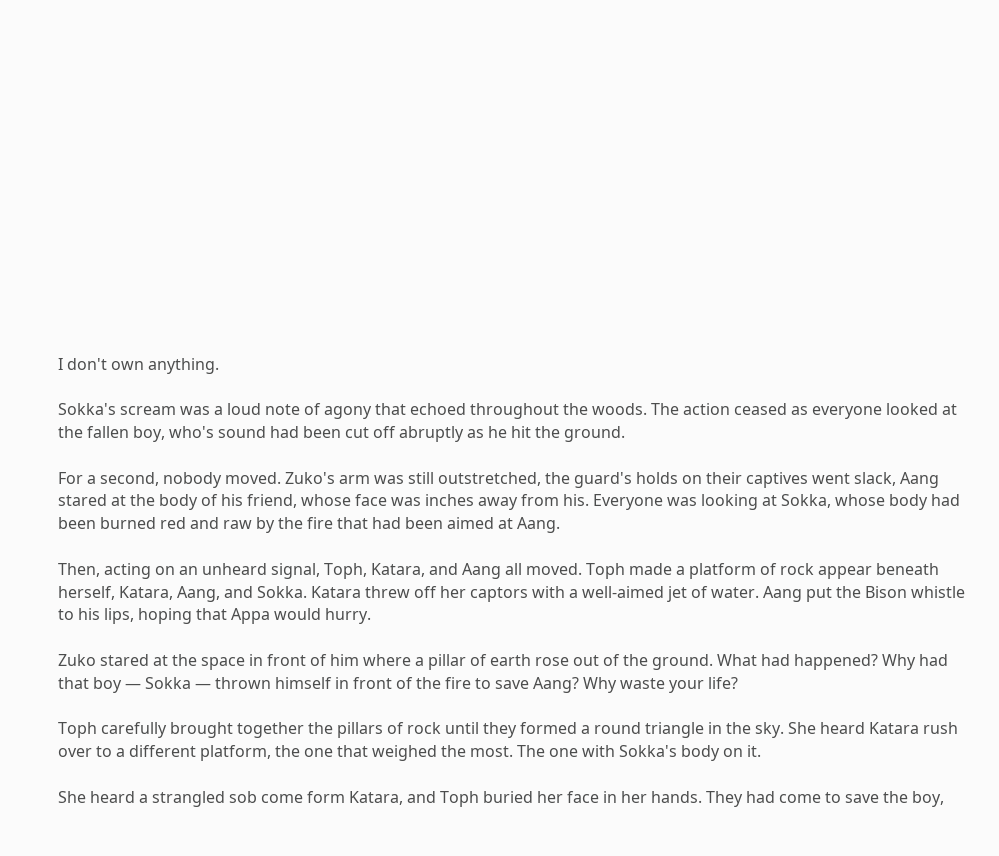I don't own anything.

Sokka's scream was a loud note of agony that echoed throughout the woods. The action ceased as everyone looked at the fallen boy, who's sound had been cut off abruptly as he hit the ground.

For a second, nobody moved. Zuko's arm was still outstretched, the guard's holds on their captives went slack, Aang stared at the body of his friend, whose face was inches away from his. Everyone was looking at Sokka, whose body had been burned red and raw by the fire that had been aimed at Aang.

Then, acting on an unheard signal, Toph, Katara, and Aang all moved. Toph made a platform of rock appear beneath herself, Katara, Aang, and Sokka. Katara threw off her captors with a well-aimed jet of water. Aang put the Bison whistle to his lips, hoping that Appa would hurry.

Zuko stared at the space in front of him where a pillar of earth rose out of the ground. What had happened? Why had that boy ― Sokka ― thrown himself in front of the fire to save Aang? Why waste your life?

Toph carefully brought together the pillars of rock until they formed a round triangle in the sky. She heard Katara rush over to a different platform, the one that weighed the most. The one with Sokka's body on it.

She heard a strangled sob come form Katara, and Toph buried her face in her hands. They had come to save the boy,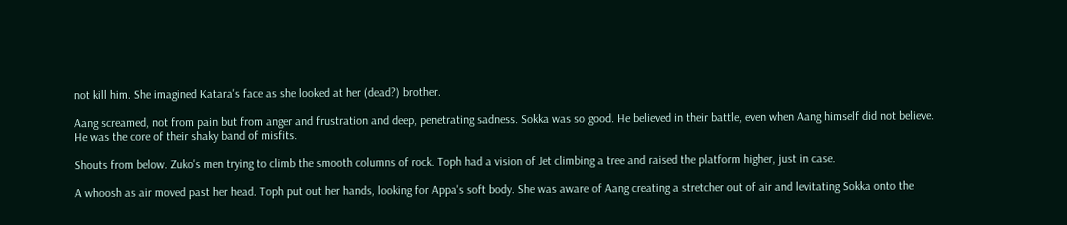not kill him. She imagined Katara's face as she looked at her (dead?) brother.

Aang screamed, not from pain but from anger and frustration and deep, penetrating sadness. Sokka was so good. He believed in their battle, even when Aang himself did not believe. He was the core of their shaky band of misfits.

Shouts from below. Zuko's men trying to climb the smooth columns of rock. Toph had a vision of Jet climbing a tree and raised the platform higher, just in case.

A whoosh as air moved past her head. Toph put out her hands, looking for Appa's soft body. She was aware of Aang creating a stretcher out of air and levitating Sokka onto the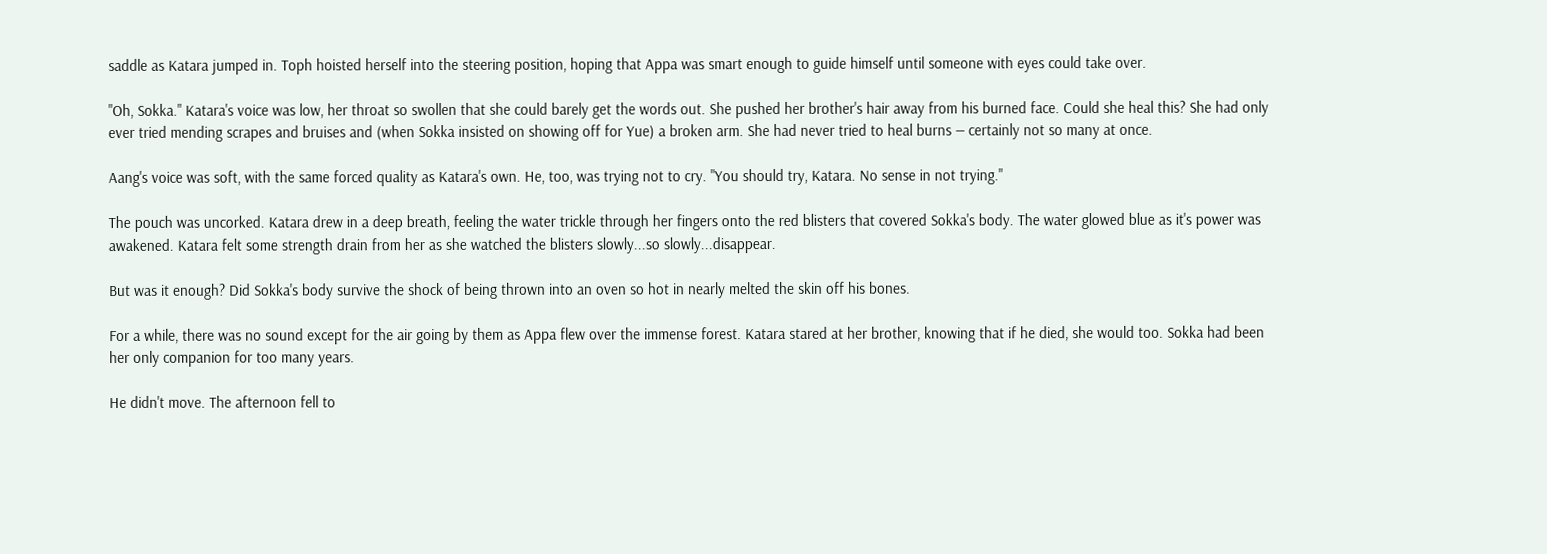saddle as Katara jumped in. Toph hoisted herself into the steering position, hoping that Appa was smart enough to guide himself until someone with eyes could take over.

"Oh, Sokka." Katara's voice was low, her throat so swollen that she could barely get the words out. She pushed her brother's hair away from his burned face. Could she heal this? She had only ever tried mending scrapes and bruises and (when Sokka insisted on showing off for Yue) a broken arm. She had never tried to heal burns ― certainly not so many at once.

Aang's voice was soft, with the same forced quality as Katara's own. He, too, was trying not to cry. "You should try, Katara. No sense in not trying."

The pouch was uncorked. Katara drew in a deep breath, feeling the water trickle through her fingers onto the red blisters that covered Sokka's body. The water glowed blue as it's power was awakened. Katara felt some strength drain from her as she watched the blisters slowly...so slowly...disappear.

But was it enough? Did Sokka's body survive the shock of being thrown into an oven so hot in nearly melted the skin off his bones.

For a while, there was no sound except for the air going by them as Appa flew over the immense forest. Katara stared at her brother, knowing that if he died, she would too. Sokka had been her only companion for too many years.

He didn't move. The afternoon fell to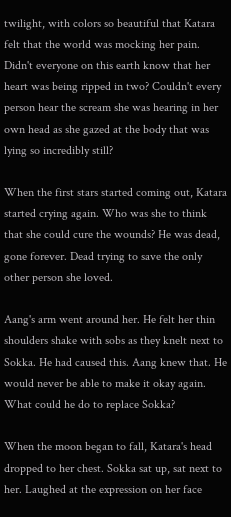twilight, with colors so beautiful that Katara felt that the world was mocking her pain. Didn't everyone on this earth know that her heart was being ripped in two? Couldn't every person hear the scream she was hearing in her own head as she gazed at the body that was lying so incredibly still?

When the first stars started coming out, Katara started crying again. Who was she to think that she could cure the wounds? He was dead, gone forever. Dead trying to save the only other person she loved.

Aang's arm went around her. He felt her thin shoulders shake with sobs as they knelt next to Sokka. He had caused this. Aang knew that. He would never be able to make it okay again. What could he do to replace Sokka?

When the moon began to fall, Katara's head dropped to her chest. Sokka sat up, sat next to her. Laughed at the expression on her face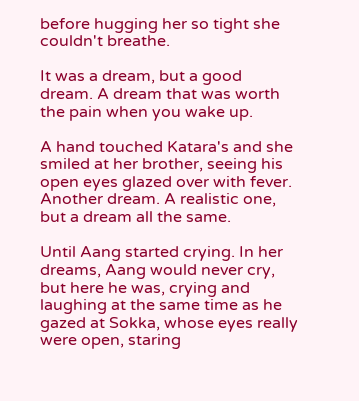before hugging her so tight she couldn't breathe.

It was a dream, but a good dream. A dream that was worth the pain when you wake up.

A hand touched Katara's and she smiled at her brother, seeing his open eyes glazed over with fever. Another dream. A realistic one, but a dream all the same.

Until Aang started crying. In her dreams, Aang would never cry, but here he was, crying and laughing at the same time as he gazed at Sokka, whose eyes really were open, staring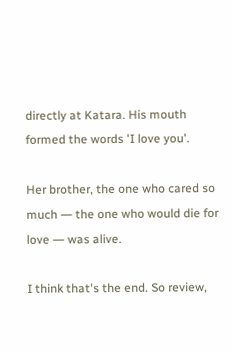directly at Katara. His mouth formed the words 'I love you'.

Her brother, the one who cared so much ― the one who would die for love ― was alive.

I think that's the end. So review,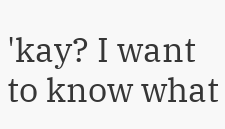'kay? I want to know what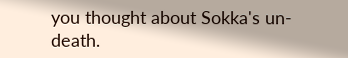you thought about Sokka's un-death.